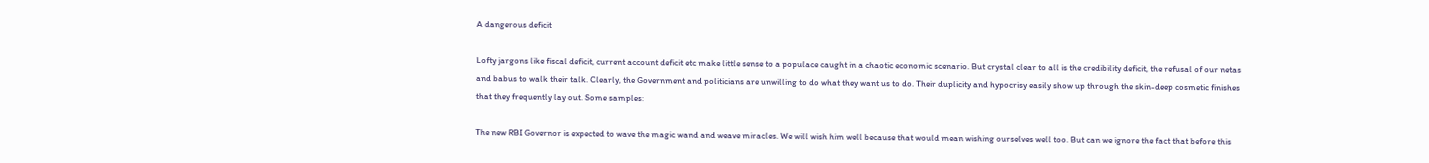A dangerous deficit

Lofty jargons like fiscal deficit, current account deficit etc make little sense to a populace caught in a chaotic economic scenario. But crystal clear to all is the credibility deficit, the refusal of our netas and babus to walk their talk. Clearly, the Government and politicians are unwilling to do what they want us to do. Their duplicity and hypocrisy easily show up through the skin-deep cosmetic finishes that they frequently lay out. Some samples:

The new RBI Governor is expected to wave the magic wand and weave miracles. We will wish him well because that would mean wishing ourselves well too. But can we ignore the fact that before this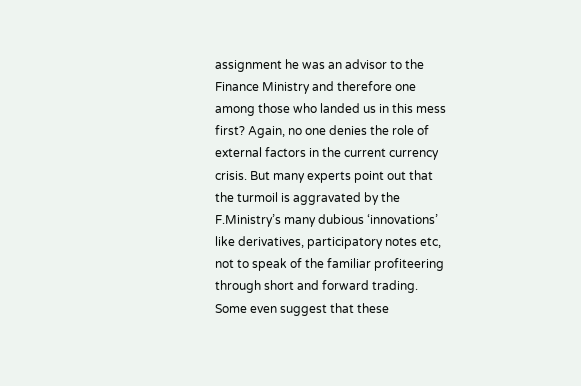assignment he was an advisor to the Finance Ministry and therefore one among those who landed us in this mess first? Again, no one denies the role of external factors in the current currency crisis. But many experts point out that the turmoil is aggravated by the F.Ministry’s many dubious ‘innovations’ like derivatives, participatory notes etc, not to speak of the familiar profiteering through short and forward trading. Some even suggest that these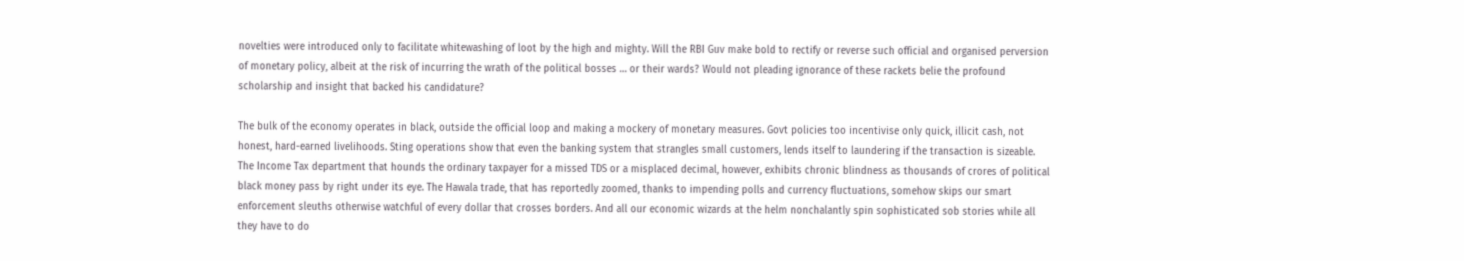novelties were introduced only to facilitate whitewashing of loot by the high and mighty. Will the RBI Guv make bold to rectify or reverse such official and organised perversion of monetary policy, albeit at the risk of incurring the wrath of the political bosses … or their wards? Would not pleading ignorance of these rackets belie the profound scholarship and insight that backed his candidature?

The bulk of the economy operates in black, outside the official loop and making a mockery of monetary measures. Govt policies too incentivise only quick, illicit cash, not honest, hard-earned livelihoods. Sting operations show that even the banking system that strangles small customers, lends itself to laundering if the transaction is sizeable. The Income Tax department that hounds the ordinary taxpayer for a missed TDS or a misplaced decimal, however, exhibits chronic blindness as thousands of crores of political black money pass by right under its eye. The Hawala trade, that has reportedly zoomed, thanks to impending polls and currency fluctuations, somehow skips our smart enforcement sleuths otherwise watchful of every dollar that crosses borders. And all our economic wizards at the helm nonchalantly spin sophisticated sob stories while all they have to do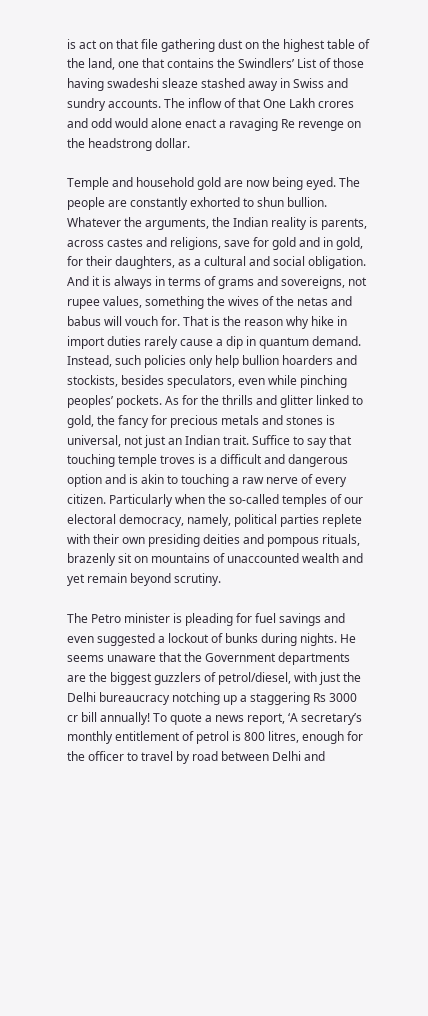is act on that file gathering dust on the highest table of the land, one that contains the Swindlers’ List of those having swadeshi sleaze stashed away in Swiss and sundry accounts. The inflow of that One Lakh crores and odd would alone enact a ravaging Re revenge on the headstrong dollar.

Temple and household gold are now being eyed. The people are constantly exhorted to shun bullion. Whatever the arguments, the Indian reality is parents, across castes and religions, save for gold and in gold, for their daughters, as a cultural and social obligation. And it is always in terms of grams and sovereigns, not rupee values, something the wives of the netas and babus will vouch for. That is the reason why hike in import duties rarely cause a dip in quantum demand. Instead, such policies only help bullion hoarders and stockists, besides speculators, even while pinching peoples’ pockets. As for the thrills and glitter linked to gold, the fancy for precious metals and stones is universal, not just an Indian trait. Suffice to say that touching temple troves is a difficult and dangerous option and is akin to touching a raw nerve of every citizen. Particularly when the so-called temples of our electoral democracy, namely, political parties replete with their own presiding deities and pompous rituals, brazenly sit on mountains of unaccounted wealth and yet remain beyond scrutiny.

The Petro minister is pleading for fuel savings and even suggested a lockout of bunks during nights. He seems unaware that the Government departments are the biggest guzzlers of petrol/diesel, with just the Delhi bureaucracy notching up a staggering Rs 3000 cr bill annually! To quote a news report, ‘A secretary’s monthly entitlement of petrol is 800 litres, enough for the officer to travel by road between Delhi and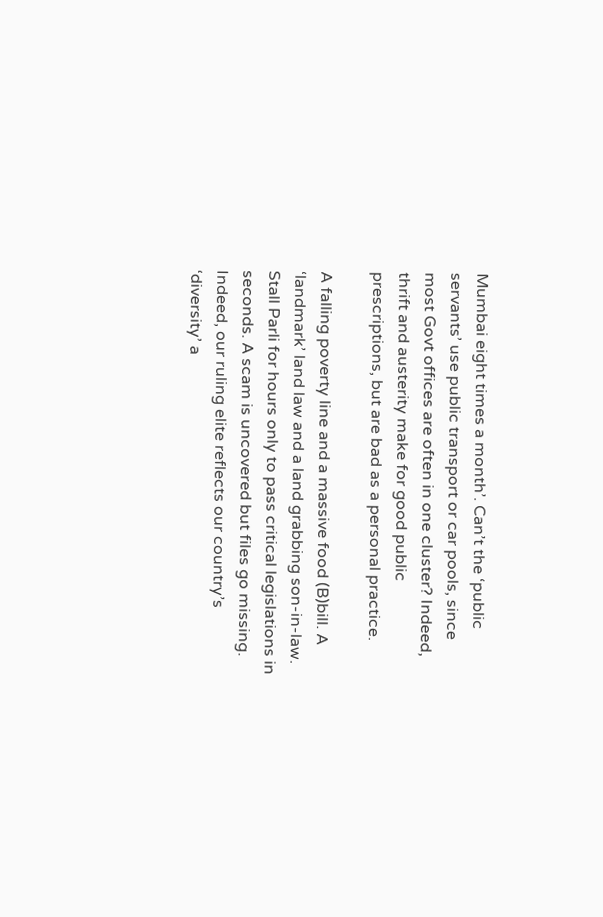Mumbai eight times a month’. Can’t the ‘public servants’ use public transport or car pools, since most Govt offices are often in one cluster? Indeed, thrift and austerity make for good public prescriptions, but are bad as a personal practice.

A falling poverty line and a massive food (B)bill. A ‘landmark’ land law and a land grabbing son-in-law. Stall Parli for hours only to pass critical legislations in seconds. A scam is uncovered but files go missing. Indeed, our ruling elite reflects our country’s ‘diversity’ a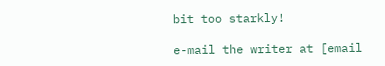bit too starkly!

e-mail the writer at [email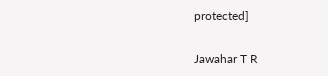protected]

Jawahar T R